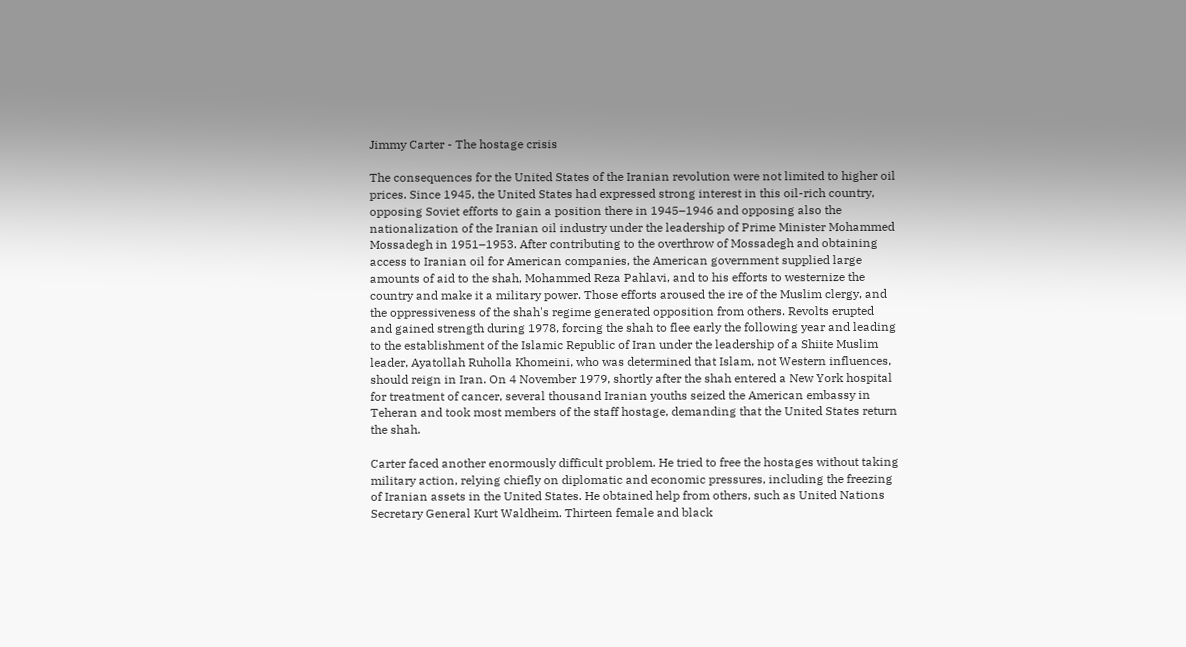Jimmy Carter - The hostage crisis

The consequences for the United States of the Iranian revolution were not limited to higher oil prices. Since 1945, the United States had expressed strong interest in this oil-rich country, opposing Soviet efforts to gain a position there in 1945–1946 and opposing also the nationalization of the Iranian oil industry under the leadership of Prime Minister Mohammed Mossadegh in 1951–1953. After contributing to the overthrow of Mossadegh and obtaining access to Iranian oil for American companies, the American government supplied large amounts of aid to the shah, Mohammed Reza Pahlavi, and to his efforts to westernize the country and make it a military power. Those efforts aroused the ire of the Muslim clergy, and the oppressiveness of the shah's regime generated opposition from others. Revolts erupted and gained strength during 1978, forcing the shah to flee early the following year and leading to the establishment of the Islamic Republic of Iran under the leadership of a Shiite Muslim leader, Ayatollah Ruholla Khomeini, who was determined that Islam, not Western influences, should reign in Iran. On 4 November 1979, shortly after the shah entered a New York hospital for treatment of cancer, several thousand Iranian youths seized the American embassy in Teheran and took most members of the staff hostage, demanding that the United States return the shah.

Carter faced another enormously difficult problem. He tried to free the hostages without taking military action, relying chiefly on diplomatic and economic pressures, including the freezing of Iranian assets in the United States. He obtained help from others, such as United Nations Secretary General Kurt Waldheim. Thirteen female and black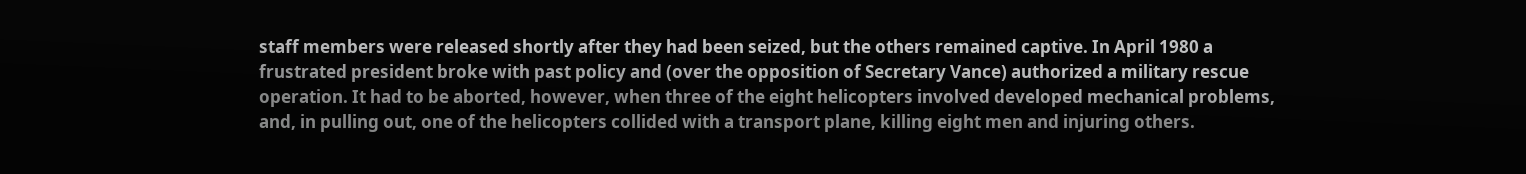staff members were released shortly after they had been seized, but the others remained captive. In April 1980 a frustrated president broke with past policy and (over the opposition of Secretary Vance) authorized a military rescue operation. It had to be aborted, however, when three of the eight helicopters involved developed mechanical problems, and, in pulling out, one of the helicopters collided with a transport plane, killing eight men and injuring others.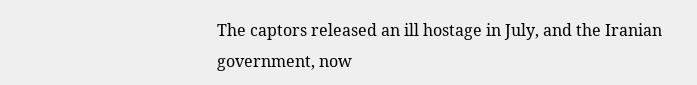The captors released an ill hostage in July, and the Iranian government, now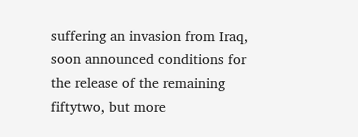suffering an invasion from Iraq, soon announced conditions for the release of the remaining fiftytwo, but more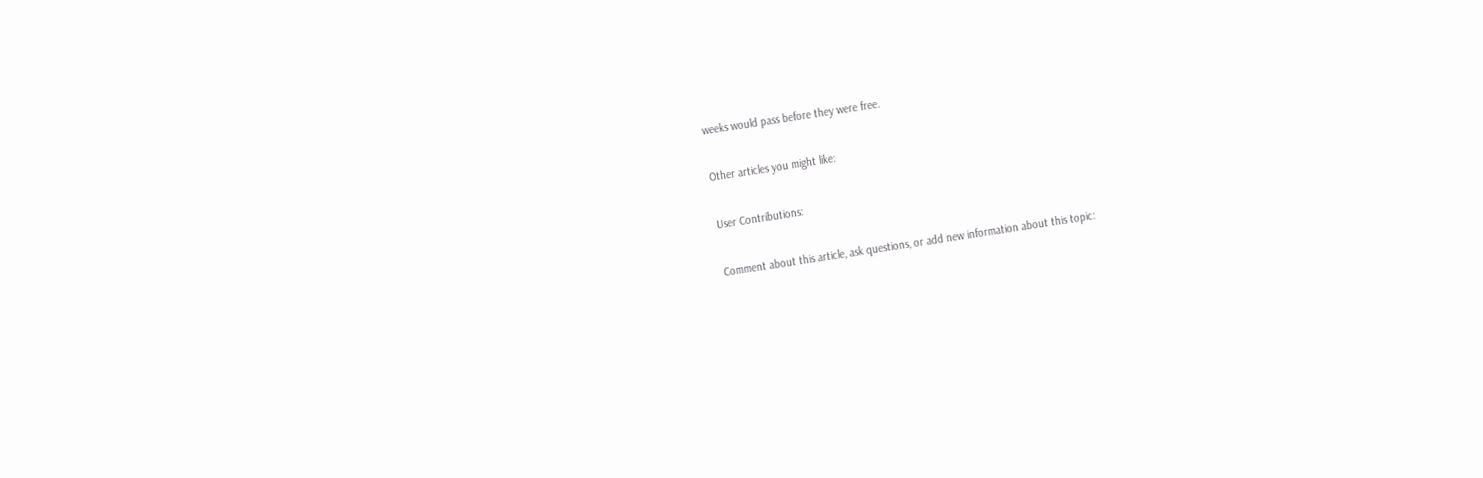weeks would pass before they were free.

Other articles you might like:

User Contributions:

Comment about this article, ask questions, or add new information about this topic: